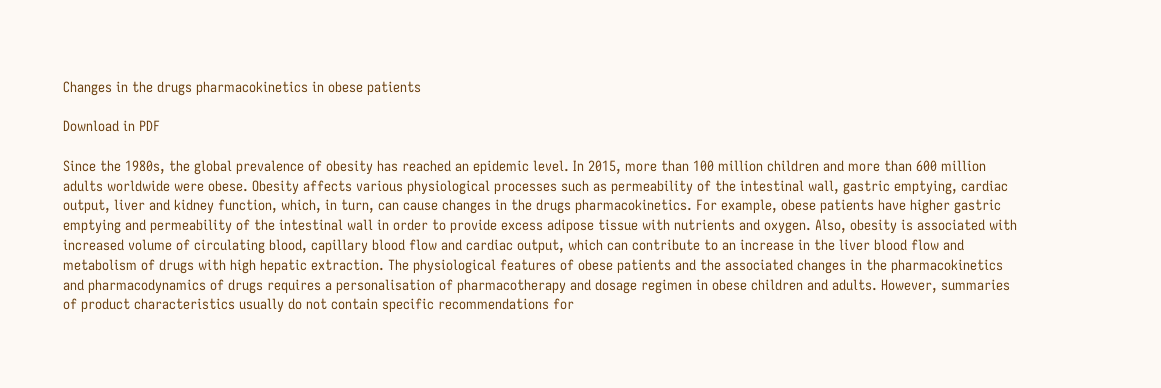Changes in the drugs pharmacokinetics in obese patients

Download in PDF

Since the 1980s, the global prevalence of obesity has reached an epidemic level. In 2015, more than 100 million children and more than 600 million adults worldwide were obese. Obesity affects various physiological processes such as permeability of the intestinal wall, gastric emptying, cardiac output, liver and kidney function, which, in turn, can cause changes in the drugs pharmacokinetics. For example, obese patients have higher gastric emptying and permeability of the intestinal wall in order to provide excess adipose tissue with nutrients and oxygen. Also, obesity is associated with increased volume of circulating blood, capillary blood flow and cardiac output, which can contribute to an increase in the liver blood flow and metabolism of drugs with high hepatic extraction. The physiological features of obese patients and the associated changes in the pharmacokinetics and pharmacodynamics of drugs requires a personalisation of pharmacotherapy and dosage regimen in obese children and adults. However, summaries of product characteristics usually do not contain specific recommendations for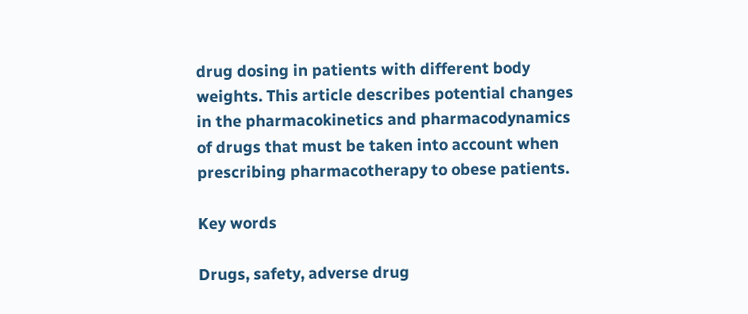drug dosing in patients with different body weights. This article describes potential changes in the pharmacokinetics and pharmacodynamics of drugs that must be taken into account when prescribing pharmacotherapy to obese patients.

Key words

Drugs, safety, adverse drug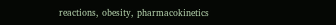reactions, obesity, pharmacokinetics